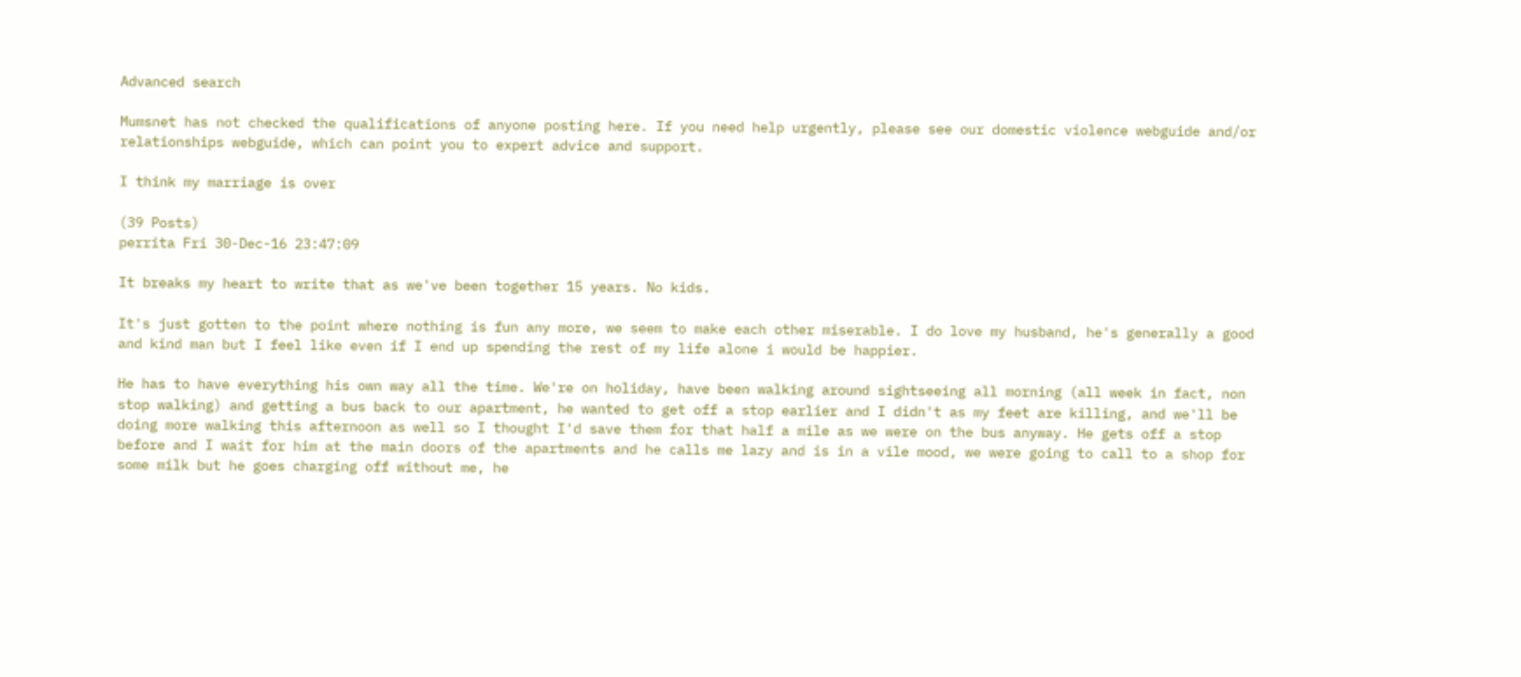Advanced search

Mumsnet has not checked the qualifications of anyone posting here. If you need help urgently, please see our domestic violence webguide and/or relationships webguide, which can point you to expert advice and support.

I think my marriage is over

(39 Posts)
perrita Fri 30-Dec-16 23:47:09

It breaks my heart to write that as we've been together 15 years. No kids.

It's just gotten to the point where nothing is fun any more, we seem to make each other miserable. I do love my husband, he's generally a good and kind man but I feel like even if I end up spending the rest of my life alone i would be happier.

He has to have everything his own way all the time. We're on holiday, have been walking around sightseeing all morning (all week in fact, non stop walking) and getting a bus back to our apartment, he wanted to get off a stop earlier and I didn't as my feet are killing, and we'll be doing more walking this afternoon as well so I thought I'd save them for that half a mile as we were on the bus anyway. He gets off a stop before and I wait for him at the main doors of the apartments and he calls me lazy and is in a vile mood, we were going to call to a shop for some milk but he goes charging off without me, he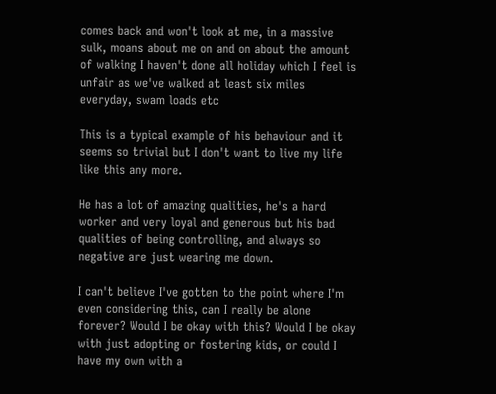comes back and won't look at me, in a massive sulk, moans about me on and on about the amount of walking I haven't done all holiday which I feel is unfair as we've walked at least six miles everyday, swam loads etc

This is a typical example of his behaviour and it seems so trivial but I don't want to live my life like this any more.

He has a lot of amazing qualities, he's a hard worker and very loyal and generous but his bad qualities of being controlling, and always so negative are just wearing me down.

I can't believe I've gotten to the point where I'm even considering this, can I really be alone forever? Would I be okay with this? Would I be okay with just adopting or fostering kids, or could I have my own with a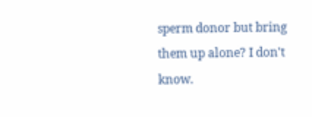sperm donor but bring them up alone? I don't know.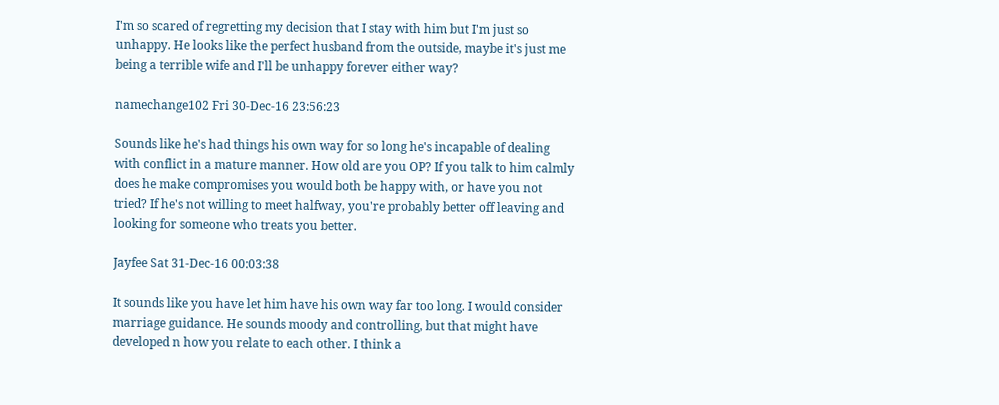I'm so scared of regretting my decision that I stay with him but I'm just so unhappy. He looks like the perfect husband from the outside, maybe it's just me being a terrible wife and I'll be unhappy forever either way?

namechange102 Fri 30-Dec-16 23:56:23

Sounds like he's had things his own way for so long he's incapable of dealing with conflict in a mature manner. How old are you OP? If you talk to him calmly does he make compromises you would both be happy with, or have you not tried? If he's not willing to meet halfway, you're probably better off leaving and looking for someone who treats you better.

Jayfee Sat 31-Dec-16 00:03:38

It sounds like you have let him have his own way far too long. I would consider marriage guidance. He sounds moody and controlling, but that might have developed n how you relate to each other. I think a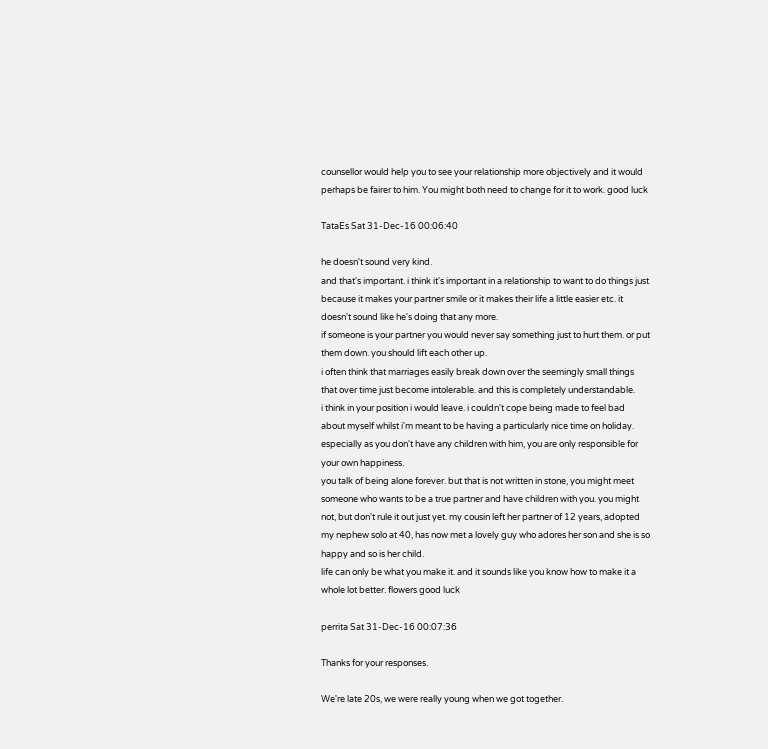counsellor would help you to see your relationship more objectively and it would perhaps be fairer to him. You might both need to change for it to work. good luck

TataEs Sat 31-Dec-16 00:06:40

he doesn't sound very kind.
and that's important. i think it's important in a relationship to want to do things just because it makes your partner smile or it makes their life a little easier etc. it doesn't sound like he's doing that any more.
if someone is your partner you would never say something just to hurt them. or put them down. you should lift each other up.
i often think that marriages easily break down over the seemingly small things that over time just become intolerable. and this is completely understandable.
i think in your position i would leave. i couldn't cope being made to feel bad about myself whilst i'm meant to be having a particularly nice time on holiday. especially as you don't have any children with him, you are only responsible for your own happiness.
you talk of being alone forever. but that is not written in stone, you might meet someone who wants to be a true partner and have children with you. you might not, but don't rule it out just yet. my cousin left her partner of 12 years, adopted my nephew solo at 40, has now met a lovely guy who adores her son and she is so happy and so is her child.
life can only be what you make it. and it sounds like you know how to make it a whole lot better. flowers good luck

perrita Sat 31-Dec-16 00:07:36

Thanks for your responses.

We're late 20s, we were really young when we got together.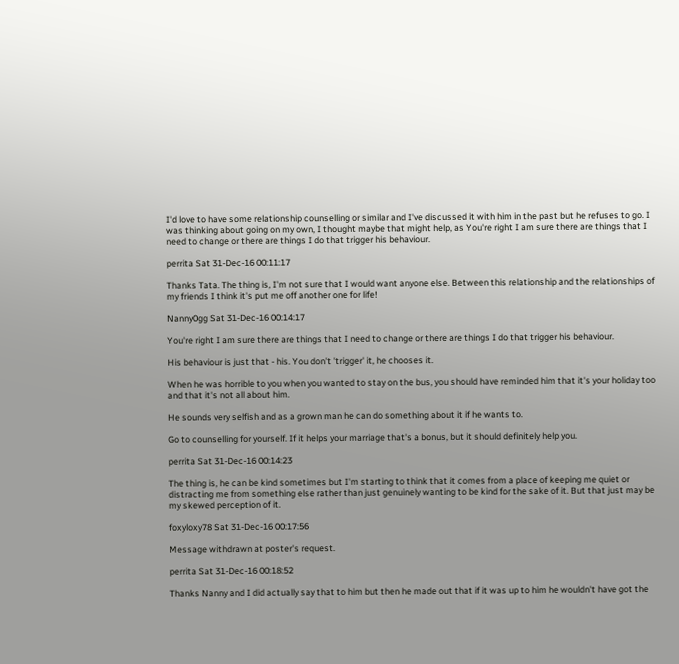I'd love to have some relationship counselling or similar and I've discussed it with him in the past but he refuses to go. I was thinking about going on my own, I thought maybe that might help, as You're right I am sure there are things that I need to change or there are things I do that trigger his behaviour.

perrita Sat 31-Dec-16 00:11:17

Thanks Tata. The thing is, I'm not sure that I would want anyone else. Between this relationship and the relationships of my friends I think it's put me off another one for life!

Nanny0gg Sat 31-Dec-16 00:14:17

You're right I am sure there are things that I need to change or there are things I do that trigger his behaviour.

His behaviour is just that - his. You don't 'trigger' it, he chooses it.

When he was horrible to you when you wanted to stay on the bus, you should have reminded him that it's your holiday too and that it's not all about him.

He sounds very selfish and as a grown man he can do something about it if he wants to.

Go to counselling for yourself. If it helps your marriage that's a bonus, but it should definitely help you.

perrita Sat 31-Dec-16 00:14:23

The thing is, he can be kind sometimes but I'm starting to think that it comes from a place of keeping me quiet or distracting me from something else rather than just genuinely wanting to be kind for the sake of it. But that just may be my skewed perception of it.

foxyloxy78 Sat 31-Dec-16 00:17:56

Message withdrawn at poster's request.

perrita Sat 31-Dec-16 00:18:52

Thanks Nanny and I did actually say that to him but then he made out that if it was up to him he wouldn't have got the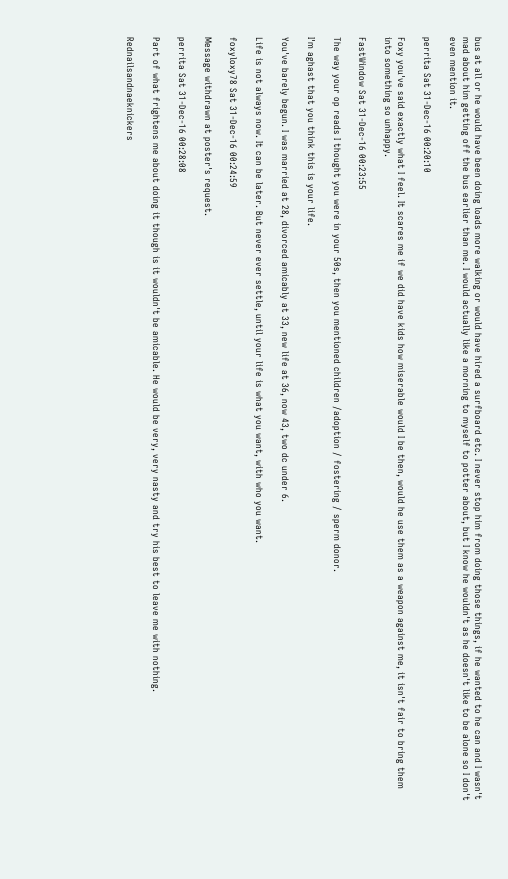bus at all or he would have been doing loads more walking or would have hired a surfboard etc. I never stop him from doing those things, if he wanted to he can and I wasn't mad about him getting off the bus earlier than me. I would actually like a morning to myself to potter about, but I know he wouldn't as he doesn't like to be alone so I don't even mention it.

perrita Sat 31-Dec-16 00:20:10

Foxy you've said exactly what I feel. It scares me if we did have kids how miserable would I be then, would he use them as a weapon against me, it isn't fair to bring them into something so unhappy.

FastWindow Sat 31-Dec-16 00:23:55

The way your op reads I thought you were in your 50s, then you mentioned children /adoption / fostering / sperm donor.

I'm aghast that you think this is your life.

You've barely begun. I was married at 28, divorced amicably at 33, new life at 36, now 43, two dc under 6.

Life is not always now. It can be later. But never ever settle, until your life is what you want, with who you want.

foxyloxy78 Sat 31-Dec-16 00:24:59

Message withdrawn at poster's request.

perrita Sat 31-Dec-16 00:28:08

Part of what frightens me about doing it though is it wouldn't be amicable. He would be very, very nasty and try his best to leave me with nothing.

Rednailsandnaeknickers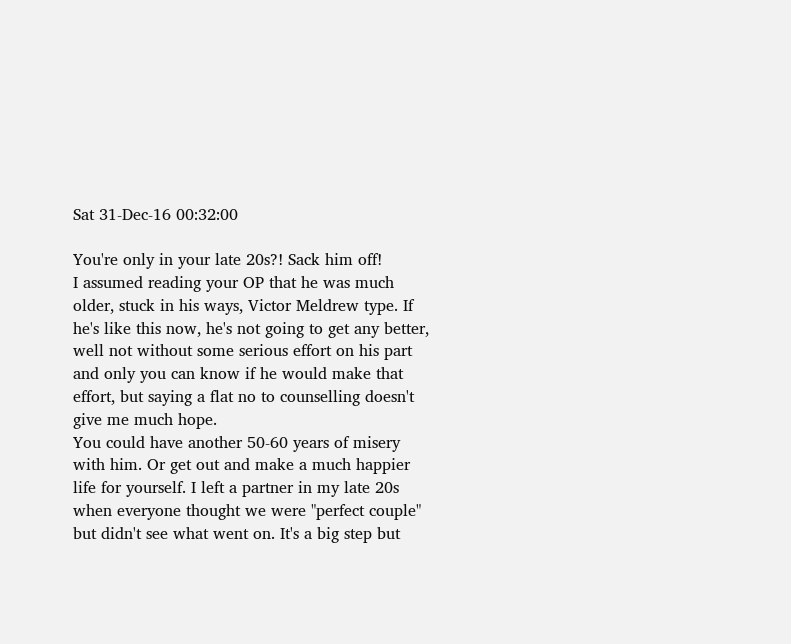Sat 31-Dec-16 00:32:00

You're only in your late 20s?! Sack him off!
I assumed reading your OP that he was much older, stuck in his ways, Victor Meldrew type. If he's like this now, he's not going to get any better, well not without some serious effort on his part and only you can know if he would make that effort, but saying a flat no to counselling doesn't give me much hope.
You could have another 50-60 years of misery with him. Or get out and make a much happier life for yourself. I left a partner in my late 20s when everyone thought we were "perfect couple" but didn't see what went on. It's a big step but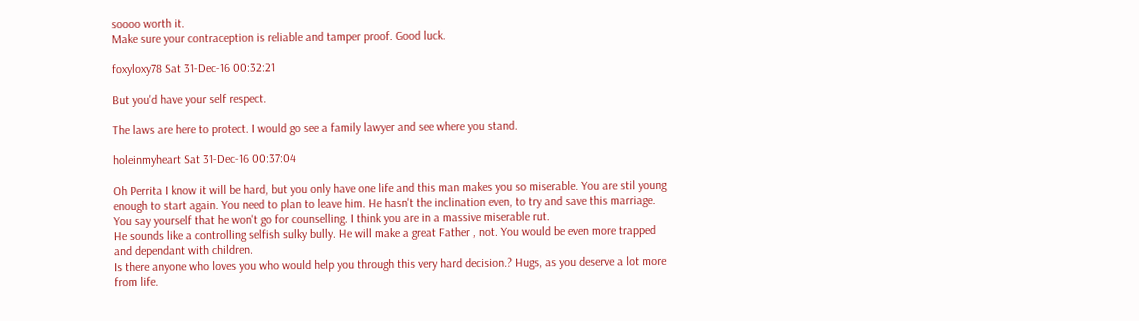soooo worth it.
Make sure your contraception is reliable and tamper proof. Good luck.

foxyloxy78 Sat 31-Dec-16 00:32:21

But you'd have your self respect.

The laws are here to protect. I would go see a family lawyer and see where you stand.

holeinmyheart Sat 31-Dec-16 00:37:04

Oh Perrita I know it will be hard, but you only have one life and this man makes you so miserable. You are stil young enough to start again. You need to plan to leave him. He hasn't the inclination even, to try and save this marriage. You say yourself that he won't go for counselling. I think you are in a massive miserable rut.
He sounds like a controlling selfish sulky bully. He will make a great Father , not. You would be even more trapped and dependant with children.
Is there anyone who loves you who would help you through this very hard decision.? Hugs, as you deserve a lot more from life.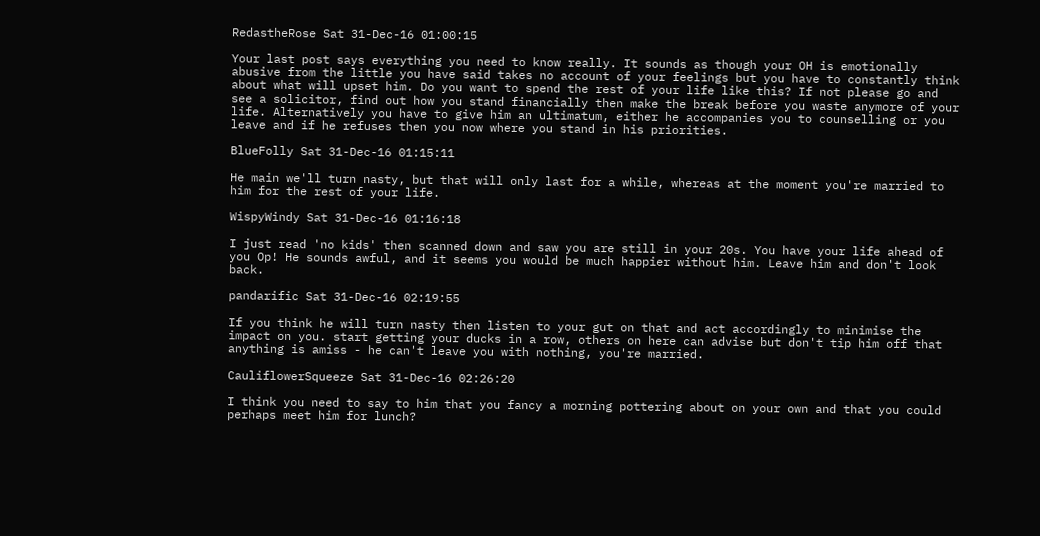RedastheRose Sat 31-Dec-16 01:00:15

Your last post says everything you need to know really. It sounds as though your OH is emotionally abusive from the little you have said takes no account of your feelings but you have to constantly think about what will upset him. Do you want to spend the rest of your life like this? If not please go and see a solicitor, find out how you stand financially then make the break before you waste anymore of your life. Alternatively you have to give him an ultimatum, either he accompanies you to counselling or you leave and if he refuses then you now where you stand in his priorities.

BlueFolly Sat 31-Dec-16 01:15:11

He main we'll turn nasty, but that will only last for a while, whereas at the moment you're married to him for the rest of your life.

WispyWindy Sat 31-Dec-16 01:16:18

I just read 'no kids' then scanned down and saw you are still in your 20s. You have your life ahead of you Op! He sounds awful, and it seems you would be much happier without him. Leave him and don't look back.

pandarific Sat 31-Dec-16 02:19:55

If you think he will turn nasty then listen to your gut on that and act accordingly to minimise the impact on you. start getting your ducks in a row, others on here can advise but don't tip him off that anything is amiss - he can't leave you with nothing, you're married.

CauliflowerSqueeze Sat 31-Dec-16 02:26:20

I think you need to say to him that you fancy a morning pottering about on your own and that you could perhaps meet him for lunch?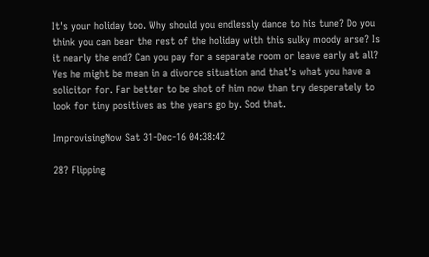It's your holiday too. Why should you endlessly dance to his tune? Do you think you can bear the rest of the holiday with this sulky moody arse? Is it nearly the end? Can you pay for a separate room or leave early at all?
Yes he might be mean in a divorce situation and that's what you have a solicitor for. Far better to be shot of him now than try desperately to look for tiny positives as the years go by. Sod that.

ImprovisingNow Sat 31-Dec-16 04:38:42

28? Flipping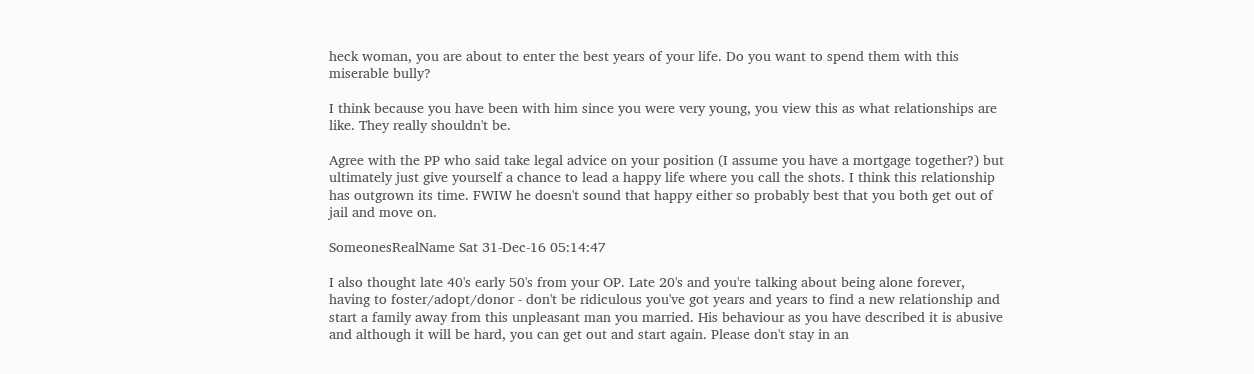heck woman, you are about to enter the best years of your life. Do you want to spend them with this miserable bully?

I think because you have been with him since you were very young, you view this as what relationships are like. They really shouldn't be.

Agree with the PP who said take legal advice on your position (I assume you have a mortgage together?) but ultimately just give yourself a chance to lead a happy life where you call the shots. I think this relationship has outgrown its time. FWIW he doesn't sound that happy either so probably best that you both get out of jail and move on.

SomeonesRealName Sat 31-Dec-16 05:14:47

I also thought late 40's early 50's from your OP. Late 20's and you're talking about being alone forever, having to foster/adopt/donor - don't be ridiculous you've got years and years to find a new relationship and start a family away from this unpleasant man you married. His behaviour as you have described it is abusive and although it will be hard, you can get out and start again. Please don't stay in an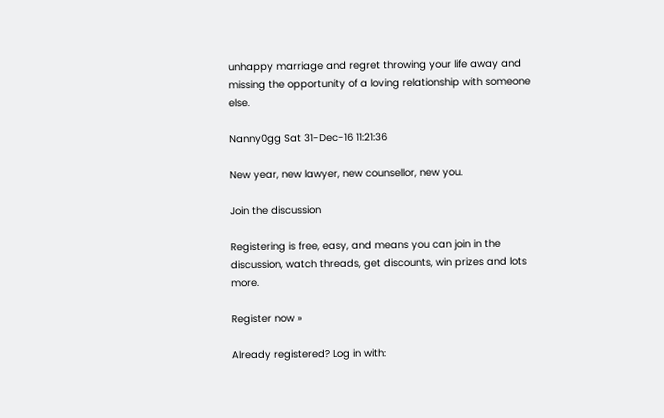unhappy marriage and regret throwing your life away and missing the opportunity of a loving relationship with someone else.

Nanny0gg Sat 31-Dec-16 11:21:36

New year, new lawyer, new counsellor, new you.

Join the discussion

Registering is free, easy, and means you can join in the discussion, watch threads, get discounts, win prizes and lots more.

Register now »

Already registered? Log in with: